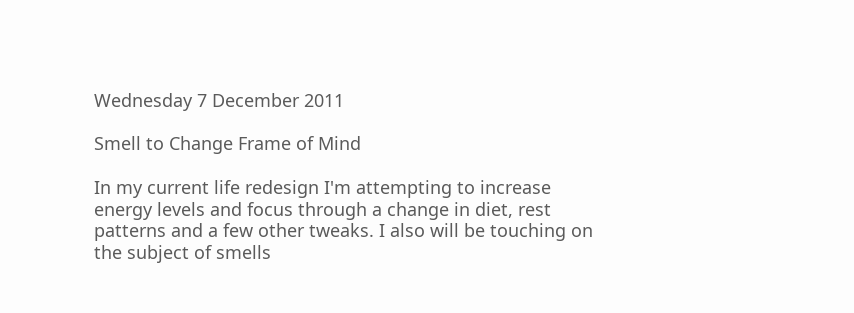Wednesday 7 December 2011

Smell to Change Frame of Mind

In my current life redesign I'm attempting to increase energy levels and focus through a change in diet, rest patterns and a few other tweaks. I also will be touching on the subject of smells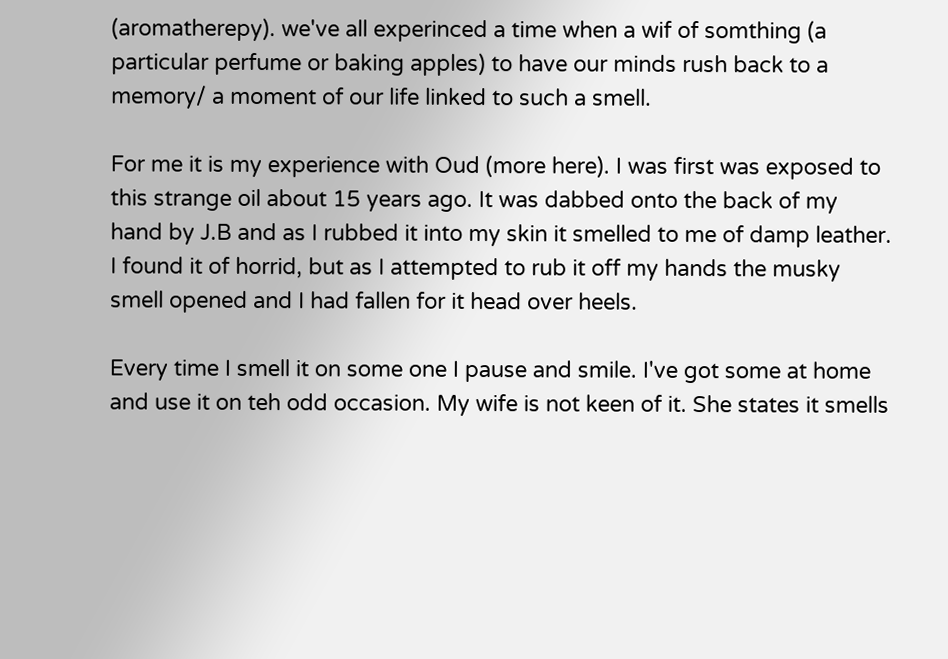(aromatherepy). we've all experinced a time when a wif of somthing (a particular perfume or baking apples) to have our minds rush back to a memory/ a moment of our life linked to such a smell.

For me it is my experience with Oud (more here). I was first was exposed to this strange oil about 15 years ago. It was dabbed onto the back of my hand by J.B and as I rubbed it into my skin it smelled to me of damp leather. I found it of horrid, but as I attempted to rub it off my hands the musky smell opened and I had fallen for it head over heels.

Every time I smell it on some one I pause and smile. I've got some at home and use it on teh odd occasion. My wife is not keen of it. She states it smells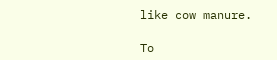like cow manure.

To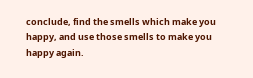conclude, find the smells which make you happy, and use those smells to make you happy again.